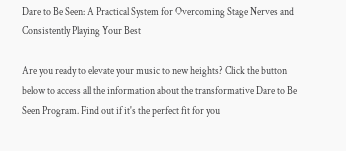Dare to Be Seen: A Practical System for Overcoming Stage Nerves and Consistently Playing Your Best

Are you ready to elevate your music to new heights? Click the button below to access all the information about the transformative Dare to Be Seen Program. Find out if it's the perfect fit for you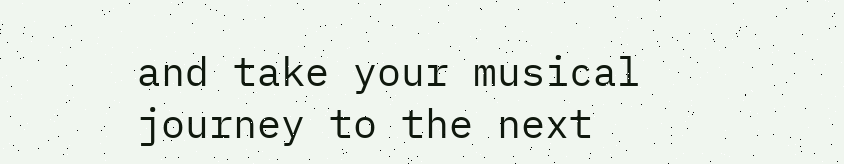and take your musical journey to the next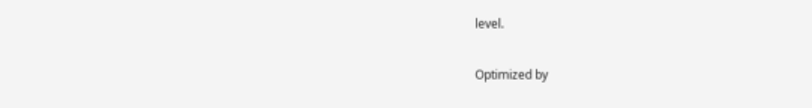level.

Optimized by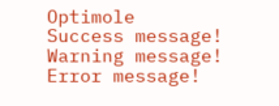Optimole
Success message!
Warning message!
Error message!